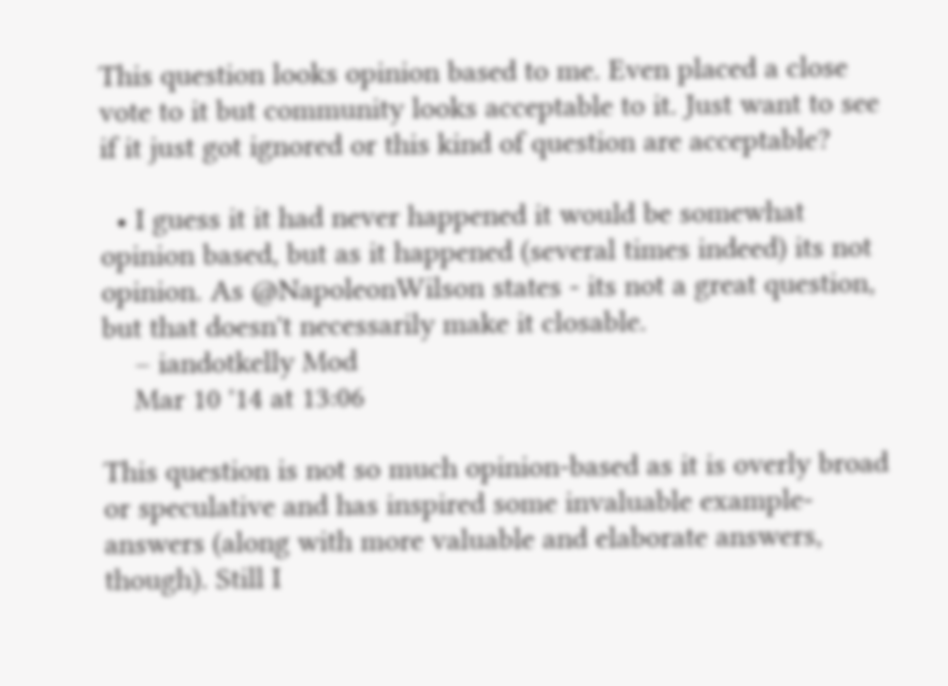This question looks opinion based to me. Even placed a close vote to it but community looks acceptable to it. Just want to see if it just got ignored or this kind of question are acceptable?

  • I guess it it had never happened it would be somewhat opinion based, but as it happened (several times indeed) its not opinion. As @NapoleonWilson states - its not a great question, but that doesn't necessarily make it closable.
    – iandotkelly Mod
    Mar 10 '14 at 13:06

This question is not so much opinion-based as it is overly broad or speculative and has inspired some invaluable example-answers (along with more valuable and elaborate answers, though). Still I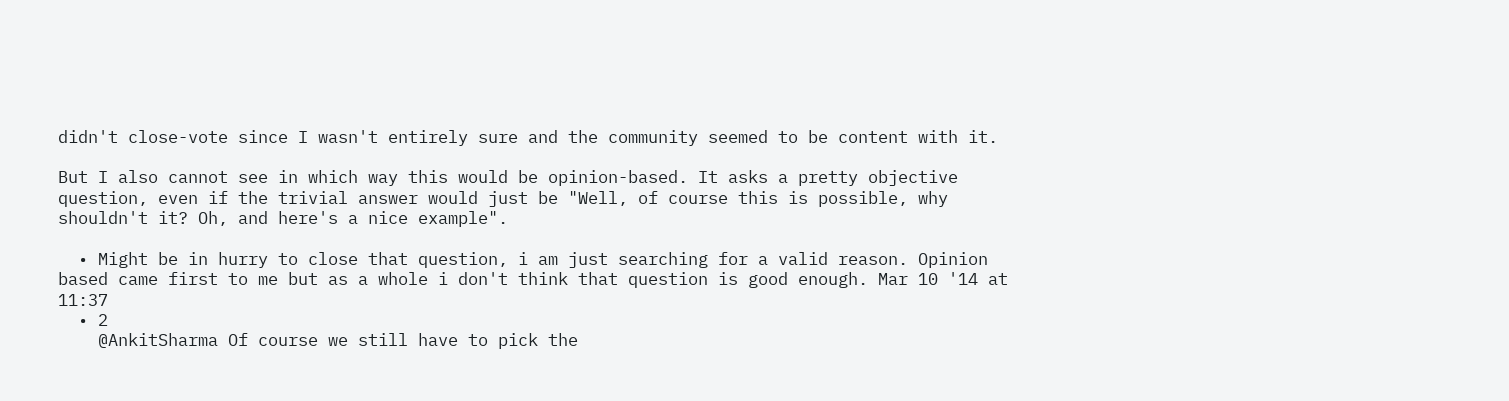didn't close-vote since I wasn't entirely sure and the community seemed to be content with it.

But I also cannot see in which way this would be opinion-based. It asks a pretty objective question, even if the trivial answer would just be "Well, of course this is possible, why shouldn't it? Oh, and here's a nice example".

  • Might be in hurry to close that question, i am just searching for a valid reason. Opinion based came first to me but as a whole i don't think that question is good enough. Mar 10 '14 at 11:37
  • 2
    @AnkitSharma Of course we still have to pick the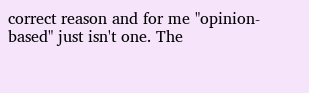correct reason and for me "opinion-based" just isn't one. The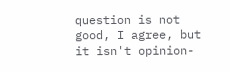question is not good, I agree, but it isn't opinion-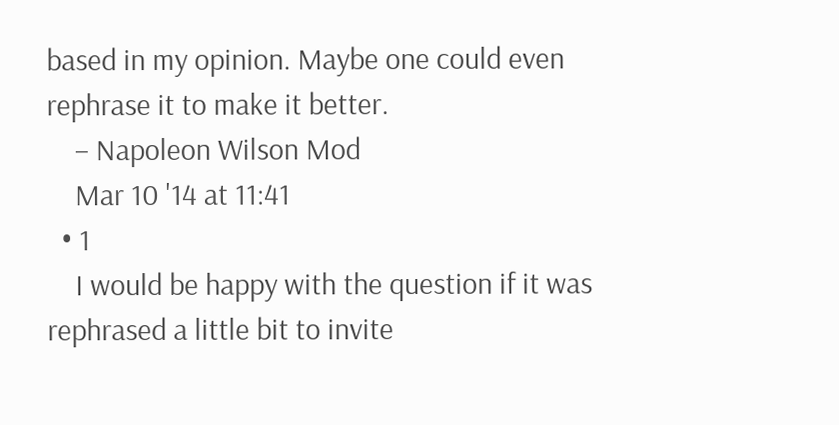based in my opinion. Maybe one could even rephrase it to make it better.
    – Napoleon Wilson Mod
    Mar 10 '14 at 11:41
  • 1
    I would be happy with the question if it was rephrased a little bit to invite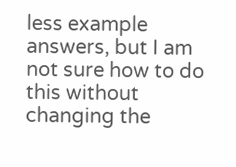less example answers, but I am not sure how to do this without changing the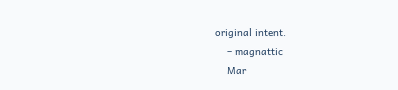original intent.
    – magnattic
    Mar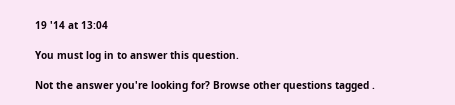19 '14 at 13:04

You must log in to answer this question.

Not the answer you're looking for? Browse other questions tagged .